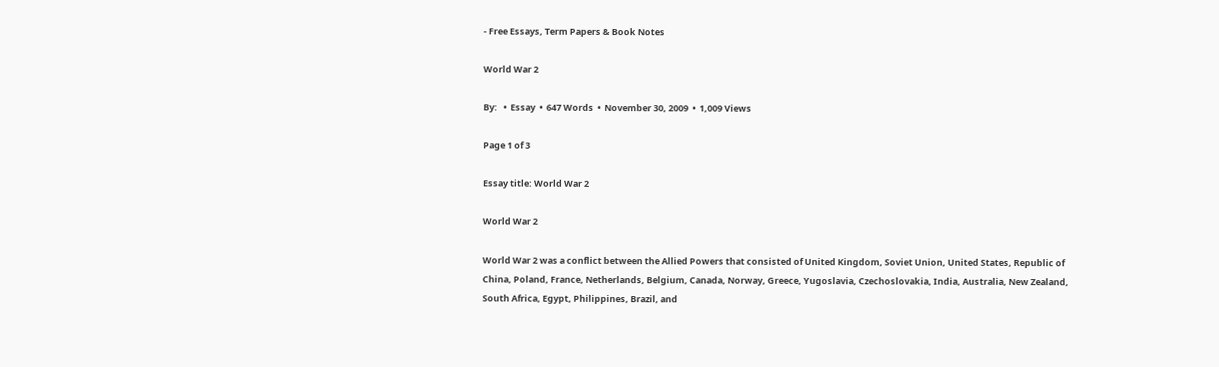- Free Essays, Term Papers & Book Notes

World War 2

By:   •  Essay  •  647 Words  •  November 30, 2009  •  1,009 Views

Page 1 of 3

Essay title: World War 2

World War 2

World War 2 was a conflict between the Allied Powers that consisted of United Kingdom, Soviet Union, United States, Republic of China, Poland, France, Netherlands, Belgium, Canada, Norway, Greece, Yugoslavia, Czechoslovakia, India, Australia, New Zealand, South Africa, Egypt, Philippines, Brazil, and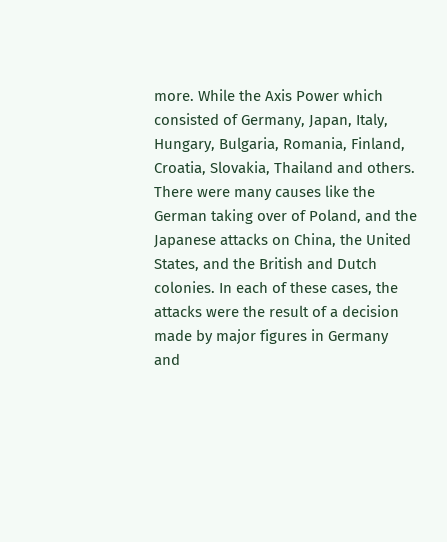more. While the Axis Power which consisted of Germany, Japan, Italy, Hungary, Bulgaria, Romania, Finland, Croatia, Slovakia, Thailand and others. There were many causes like the German taking over of Poland, and the Japanese attacks on China, the United States, and the British and Dutch colonies. In each of these cases, the attacks were the result of a decision made by major figures in Germany and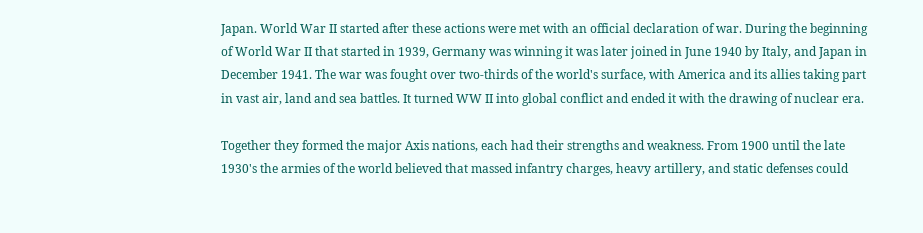Japan. World War II started after these actions were met with an official declaration of war. During the beginning of World War II that started in 1939, Germany was winning it was later joined in June 1940 by Italy, and Japan in December 1941. The war was fought over two-thirds of the world's surface, with America and its allies taking part in vast air, land and sea battles. It turned WW II into global conflict and ended it with the drawing of nuclear era.

Together they formed the major Axis nations, each had their strengths and weakness. From 1900 until the late 1930's the armies of the world believed that massed infantry charges, heavy artillery, and static defenses could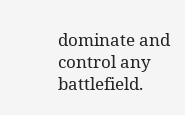dominate and control any battlefield.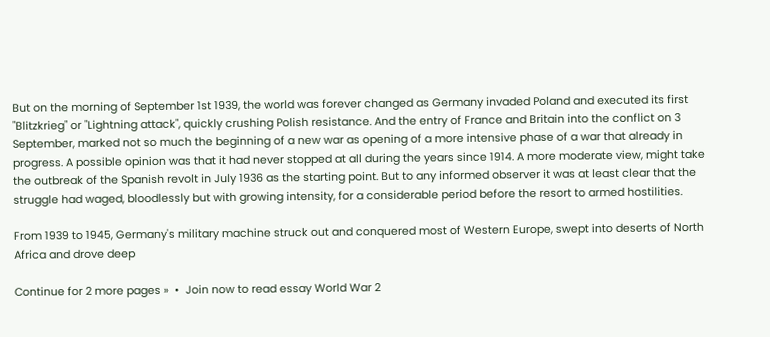But on the morning of September 1st 1939, the world was forever changed as Germany invaded Poland and executed its first "Blitzkrieg" or "Lightning attack", quickly crushing Polish resistance. And the entry of France and Britain into the conflict on 3 September, marked not so much the beginning of a new war as opening of a more intensive phase of a war that already in progress. A possible opinion was that it had never stopped at all during the years since 1914. A more moderate view, might take the outbreak of the Spanish revolt in July 1936 as the starting point. But to any informed observer it was at least clear that the struggle had waged, bloodlessly but with growing intensity, for a considerable period before the resort to armed hostilities.

From 1939 to 1945, Germany's military machine struck out and conquered most of Western Europe, swept into deserts of North Africa and drove deep

Continue for 2 more pages »  •  Join now to read essay World War 2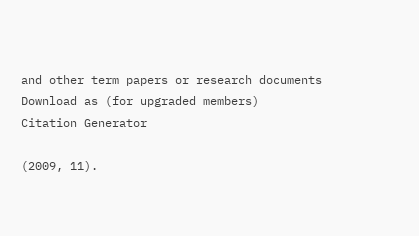and other term papers or research documents
Download as (for upgraded members)
Citation Generator

(2009, 11).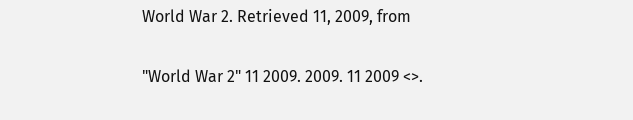World War 2. Retrieved 11, 2009, from

"World War 2" 11 2009. 2009. 11 2009 <>.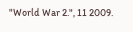"World War 2.", 11 2009.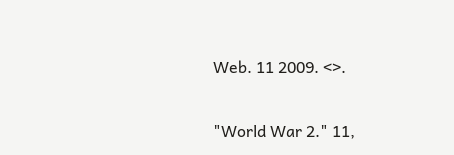Web. 11 2009. <>.

"World War 2." 11,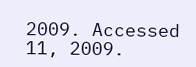2009. Accessed 11, 2009.